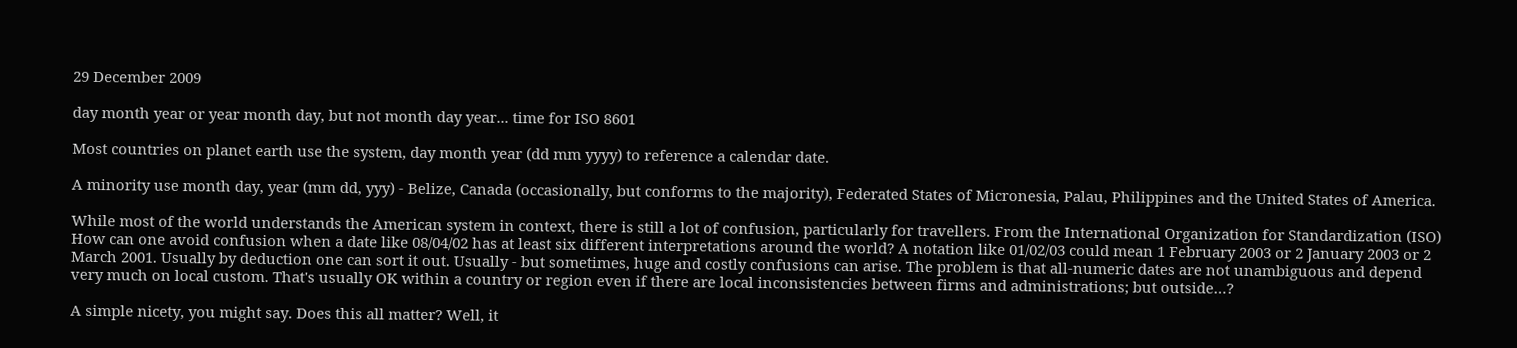29 December 2009

day month year or year month day, but not month day year... time for ISO 8601

Most countries on planet earth use the system, day month year (dd mm yyyy) to reference a calendar date.

A minority use month day, year (mm dd, yyy) - Belize, Canada (occasionally, but conforms to the majority), Federated States of Micronesia, Palau, Philippines and the United States of America.

While most of the world understands the American system in context, there is still a lot of confusion, particularly for travellers. From the International Organization for Standardization (ISO)
How can one avoid confusion when a date like 08/04/02 has at least six different interpretations around the world? A notation like 01/02/03 could mean 1 February 2003 or 2 January 2003 or 2 March 2001. Usually by deduction one can sort it out. Usually - but sometimes, huge and costly confusions can arise. The problem is that all-numeric dates are not unambiguous and depend very much on local custom. That's usually OK within a country or region even if there are local inconsistencies between firms and administrations; but outside…?

A simple nicety, you might say. Does this all matter? Well, it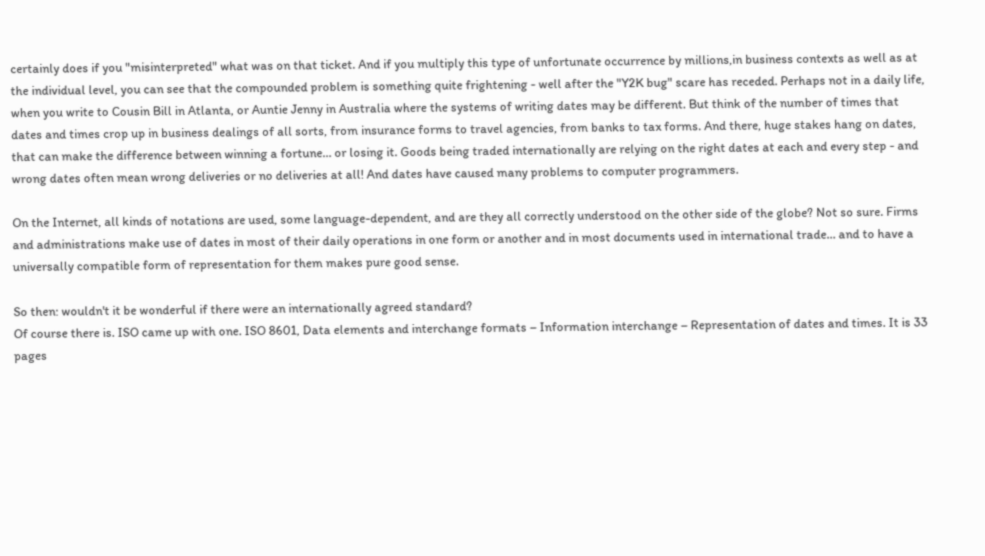certainly does if you "misinterpreted" what was on that ticket. And if you multiply this type of unfortunate occurrence by millions,in business contexts as well as at the individual level, you can see that the compounded problem is something quite frightening - well after the "Y2K bug" scare has receded. Perhaps not in a daily life, when you write to Cousin Bill in Atlanta, or Auntie Jenny in Australia where the systems of writing dates may be different. But think of the number of times that dates and times crop up in business dealings of all sorts, from insurance forms to travel agencies, from banks to tax forms. And there, huge stakes hang on dates, that can make the difference between winning a fortune… or losing it. Goods being traded internationally are relying on the right dates at each and every step - and wrong dates often mean wrong deliveries or no deliveries at all! And dates have caused many problems to computer programmers.

On the Internet, all kinds of notations are used, some language-dependent, and are they all correctly understood on the other side of the globe? Not so sure. Firms and administrations make use of dates in most of their daily operations in one form or another and in most documents used in international trade… and to have a universally compatible form of representation for them makes pure good sense.

So then: wouldn't it be wonderful if there were an internationally agreed standard?
Of course there is. ISO came up with one. ISO 8601, Data elements and interchange formats – Information interchange – Representation of dates and times. It is 33 pages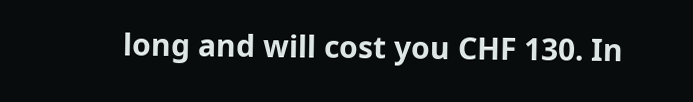long and will cost you CHF 130. In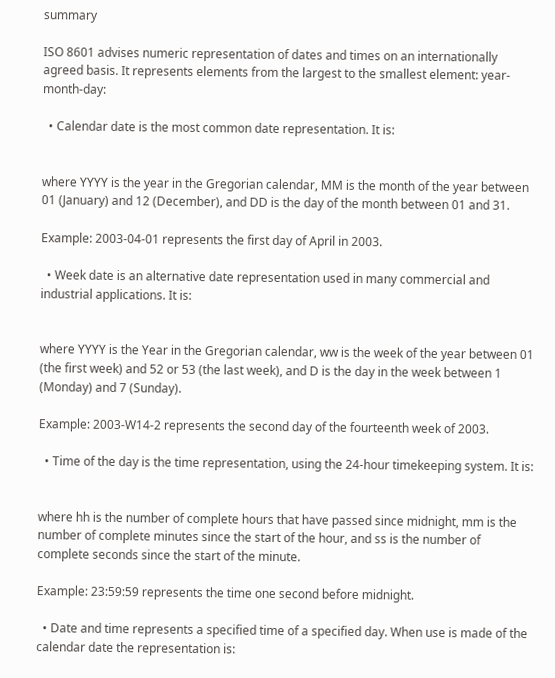summary

ISO 8601 advises numeric representation of dates and times on an internationally agreed basis. It represents elements from the largest to the smallest element: year-month-day:

  • Calendar date is the most common date representation. It is:


where YYYY is the year in the Gregorian calendar, MM is the month of the year between 01 (January) and 12 (December), and DD is the day of the month between 01 and 31.

Example: 2003-04-01 represents the first day of April in 2003.

  • Week date is an alternative date representation used in many commercial and industrial applications. It is:


where YYYY is the Year in the Gregorian calendar, ww is the week of the year between 01 (the first week) and 52 or 53 (the last week), and D is the day in the week between 1 (Monday) and 7 (Sunday).

Example: 2003-W14-2 represents the second day of the fourteenth week of 2003.

  • Time of the day is the time representation, using the 24-hour timekeeping system. It is:


where hh is the number of complete hours that have passed since midnight, mm is the number of complete minutes since the start of the hour, and ss is the number of complete seconds since the start of the minute.

Example: 23:59:59 represents the time one second before midnight.

  • Date and time represents a specified time of a specified day. When use is made of the calendar date the representation is: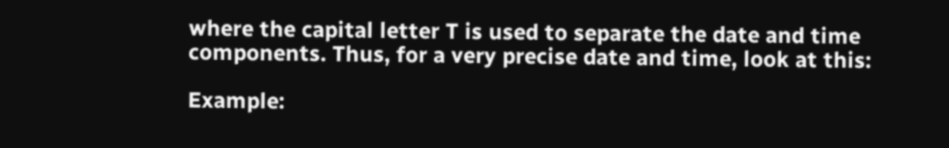where the capital letter T is used to separate the date and time components. Thus, for a very precise date and time, look at this:

Example: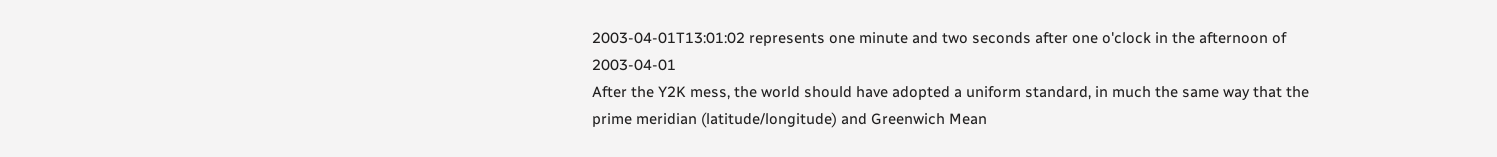2003-04-01T13:01:02 represents one minute and two seconds after one o'clock in the afternoon of 2003-04-01
After the Y2K mess, the world should have adopted a uniform standard, in much the same way that the prime meridian (latitude/longitude) and Greenwich Mean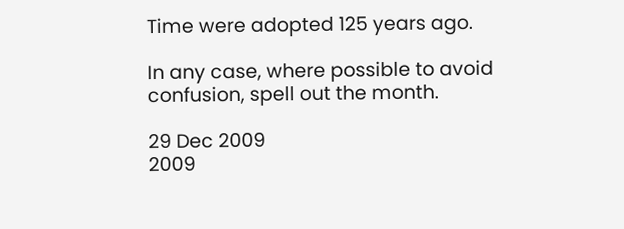Time were adopted 125 years ago.

In any case, where possible to avoid confusion, spell out the month.

29 Dec 2009
2009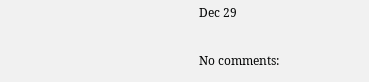Dec 29

No comments: